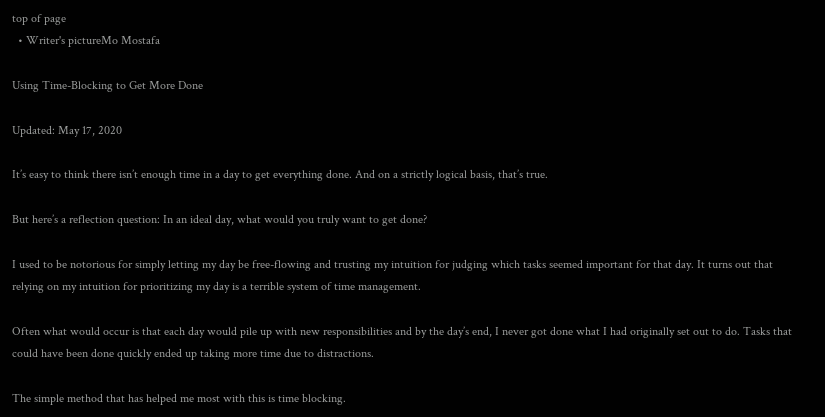top of page
  • Writer's pictureMo Mostafa

Using Time-Blocking to Get More Done

Updated: May 17, 2020

It’s easy to think there isn’t enough time in a day to get everything done. And on a strictly logical basis, that’s true.

But here’s a reflection question: In an ideal day, what would you truly want to get done?

I used to be notorious for simply letting my day be free-flowing and trusting my intuition for judging which tasks seemed important for that day. It turns out that relying on my intuition for prioritizing my day is a terrible system of time management.

Often what would occur is that each day would pile up with new responsibilities and by the day’s end, I never got done what I had originally set out to do. Tasks that could have been done quickly ended up taking more time due to distractions.

The simple method that has helped me most with this is time blocking.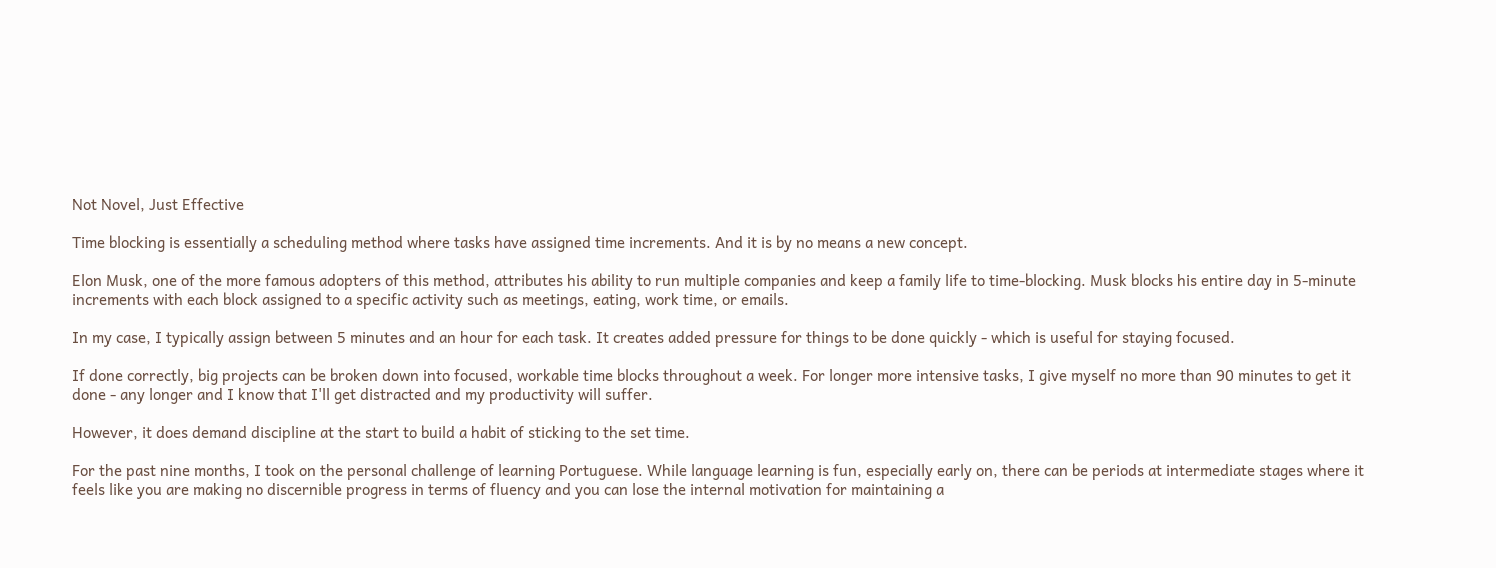Not Novel, Just Effective

Time blocking is essentially a scheduling method where tasks have assigned time increments. And it is by no means a new concept.

Elon Musk, one of the more famous adopters of this method, attributes his ability to run multiple companies and keep a family life to time-blocking. Musk blocks his entire day in 5-minute increments with each block assigned to a specific activity such as meetings, eating, work time, or emails.

In my case, I typically assign between 5 minutes and an hour for each task. It creates added pressure for things to be done quickly - which is useful for staying focused.

If done correctly, big projects can be broken down into focused, workable time blocks throughout a week. For longer more intensive tasks, I give myself no more than 90 minutes to get it done - any longer and I know that I'll get distracted and my productivity will suffer.

However, it does demand discipline at the start to build a habit of sticking to the set time.

For the past nine months, I took on the personal challenge of learning Portuguese. While language learning is fun, especially early on, there can be periods at intermediate stages where it feels like you are making no discernible progress in terms of fluency and you can lose the internal motivation for maintaining a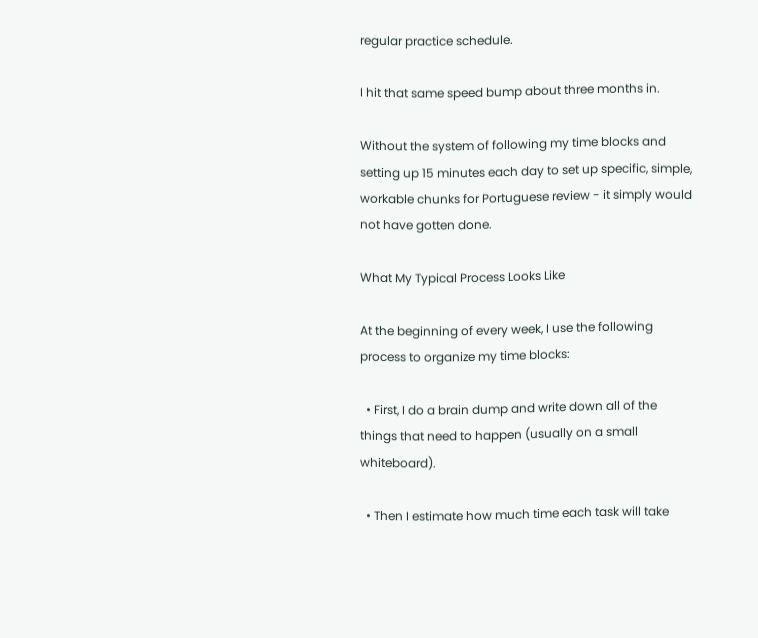regular practice schedule.

I hit that same speed bump about three months in.

Without the system of following my time blocks and setting up 15 minutes each day to set up specific, simple, workable chunks for Portuguese review - it simply would not have gotten done.

What My Typical Process Looks Like

At the beginning of every week, I use the following process to organize my time blocks:

  • First, I do a brain dump and write down all of the things that need to happen (usually on a small whiteboard).

  • Then I estimate how much time each task will take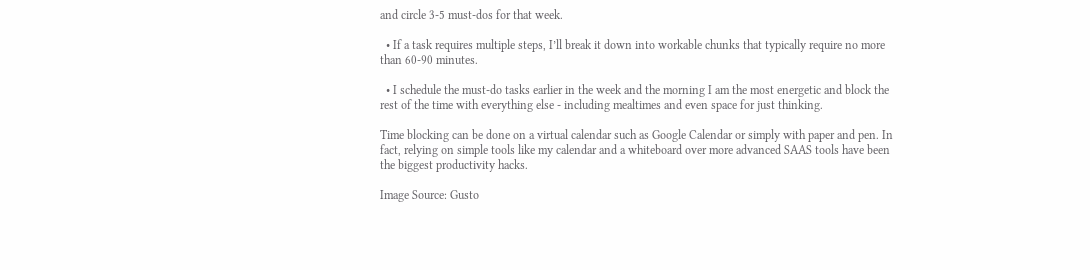and circle 3-5 must-dos for that week.

  • If a task requires multiple steps, I’ll break it down into workable chunks that typically require no more than 60-90 minutes.

  • I schedule the must-do tasks earlier in the week and the morning I am the most energetic and block the rest of the time with everything else - including mealtimes and even space for just thinking.

Time blocking can be done on a virtual calendar such as Google Calendar or simply with paper and pen. In fact, relying on simple tools like my calendar and a whiteboard over more advanced SAAS tools have been the biggest productivity hacks.

Image Source: Gusto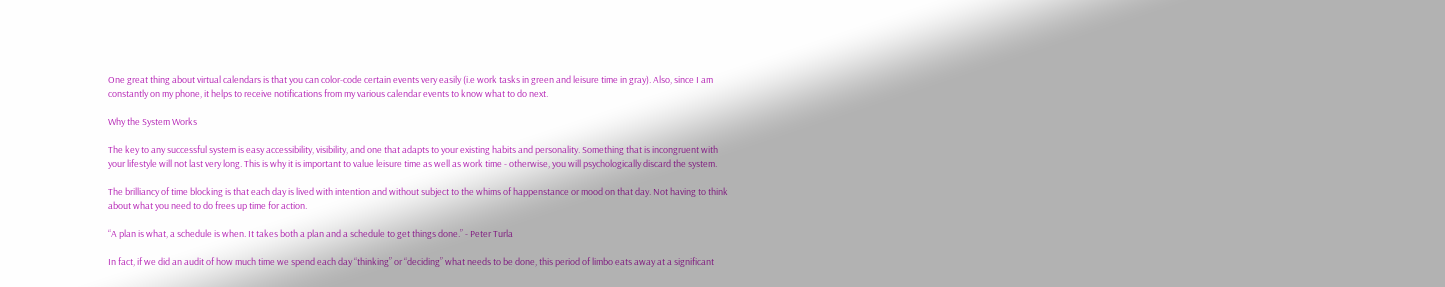One great thing about virtual calendars is that you can color-code certain events very easily (i.e work tasks in green and leisure time in gray). Also, since I am constantly on my phone, it helps to receive notifications from my various calendar events to know what to do next.

Why the System Works

The key to any successful system is easy accessibility, visibility, and one that adapts to your existing habits and personality. Something that is incongruent with your lifestyle will not last very long. This is why it is important to value leisure time as well as work time - otherwise, you will psychologically discard the system.

The brilliancy of time blocking is that each day is lived with intention and without subject to the whims of happenstance or mood on that day. Not having to think about what you need to do frees up time for action.

“A plan is what, a schedule is when. It takes both a plan and a schedule to get things done.” - Peter Turla

In fact, if we did an audit of how much time we spend each day “thinking” or “deciding” what needs to be done, this period of limbo eats away at a significant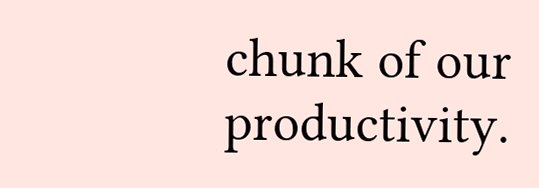chunk of our productivity.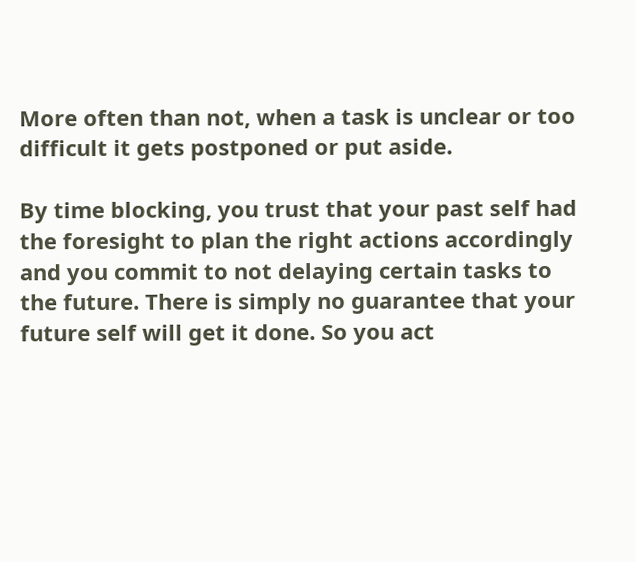More often than not, when a task is unclear or too difficult it gets postponed or put aside.

By time blocking, you trust that your past self had the foresight to plan the right actions accordingly and you commit to not delaying certain tasks to the future. There is simply no guarantee that your future self will get it done. So you act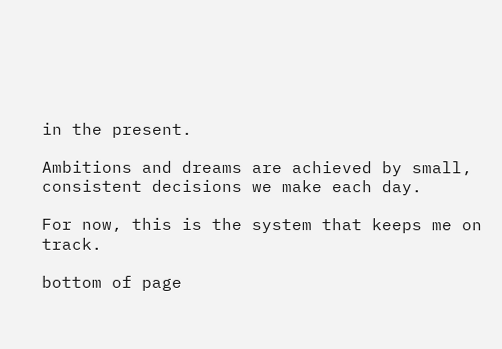in the present.

Ambitions and dreams are achieved by small, consistent decisions we make each day.

For now, this is the system that keeps me on track.

bottom of page